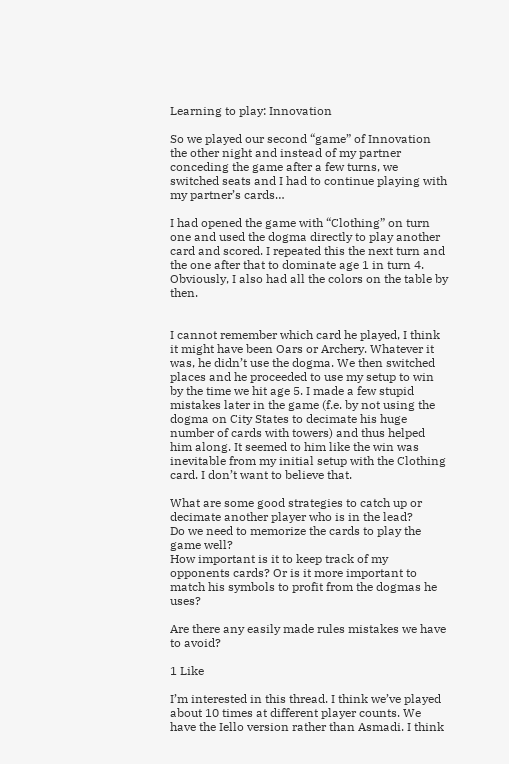Learning to play: Innovation

So we played our second “game” of Innovation the other night and instead of my partner conceding the game after a few turns, we switched seats and I had to continue playing with my partner’s cards…

I had opened the game with “Clothing” on turn one and used the dogma directly to play another card and scored. I repeated this the next turn and the one after that to dominate age 1 in turn 4. Obviously, I also had all the colors on the table by then.


I cannot remember which card he played, I think it might have been Oars or Archery. Whatever it was, he didn’t use the dogma. We then switched places and he proceeded to use my setup to win by the time we hit age 5. I made a few stupid mistakes later in the game (f.e. by not using the dogma on City States to decimate his huge number of cards with towers) and thus helped him along. It seemed to him like the win was inevitable from my initial setup with the Clothing card. I don’t want to believe that.

What are some good strategies to catch up or decimate another player who is in the lead?
Do we need to memorize the cards to play the game well?
How important is it to keep track of my opponents cards? Or is it more important to match his symbols to profit from the dogmas he uses?

Are there any easily made rules mistakes we have to avoid?

1 Like

I’m interested in this thread. I think we’ve played about 10 times at different player counts. We have the Iello version rather than Asmadi. I think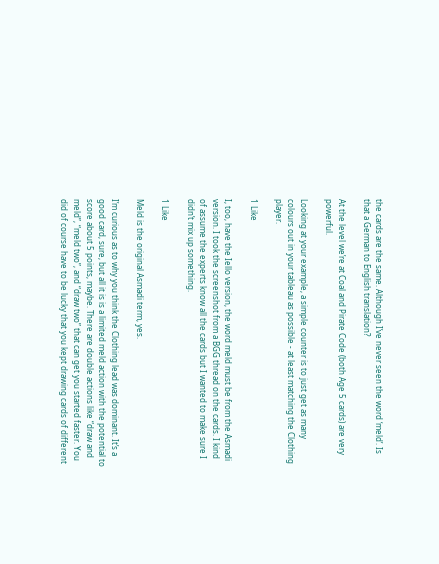the cards are the same. Although I’ve never seen the word ‘meld’. Is that a German to English translation?

At the level we’re at Coal and Pirate Code (both Age 5 cards) are very powerful.

Looking at your example, a simple counter is to just get as many colours out in your tableau as possible - at least matching the Clothing player.

1 Like

I, too, have the Iello version, the word meld must be from the Asmadi version. I took the screenshot from a BGG thread on the cards. I kind of assume the experts know all the cards but I wanted to make sure I didn’t mix up something.

1 Like

Meld is the original Asmadi term, yes.

I’m curious as to why you think the Clothing lead was dominant. It’s a good card, sure, but all it is is a limited meld action with the potential to score about 5 points, maybe. There are double actions like “draw and meld”, “meld two”, and “draw two” that can get you started faster. You did of course have to be lucky that you kept drawing cards of different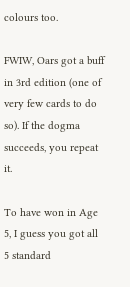colours too.

FWIW, Oars got a buff in 3rd edition (one of very few cards to do so). If the dogma succeeds, you repeat it.

To have won in Age 5, I guess you got all 5 standard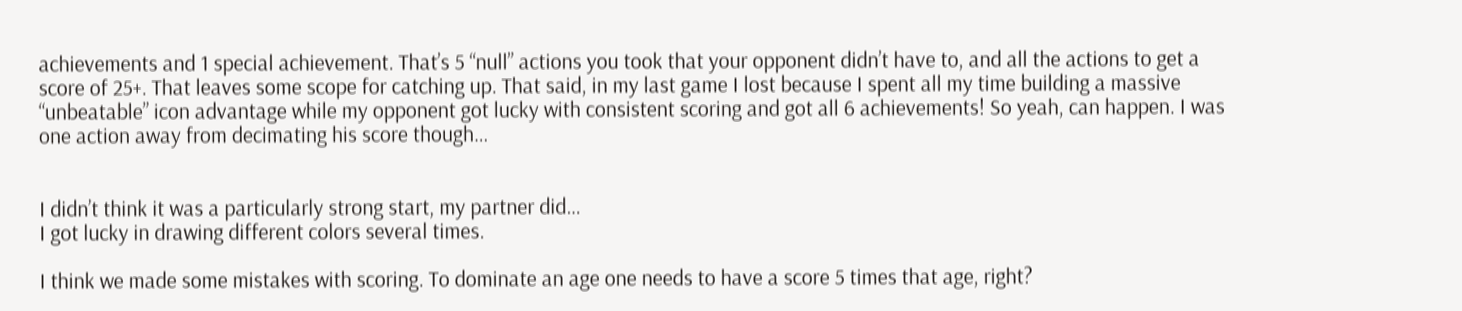achievements and 1 special achievement. That’s 5 “null” actions you took that your opponent didn’t have to, and all the actions to get a score of 25+. That leaves some scope for catching up. That said, in my last game I lost because I spent all my time building a massive “unbeatable” icon advantage while my opponent got lucky with consistent scoring and got all 6 achievements! So yeah, can happen. I was one action away from decimating his score though…


I didn’t think it was a particularly strong start, my partner did…
I got lucky in drawing different colors several times.

I think we made some mistakes with scoring. To dominate an age one needs to have a score 5 times that age, right?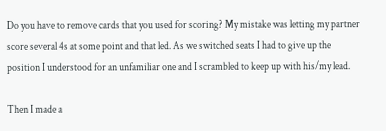Do you have to remove cards that you used for scoring? My mistake was letting my partner score several 4s at some point and that led. As we switched seats I had to give up the position I understood for an unfamiliar one and I scrambled to keep up with his/my lead.

Then I made a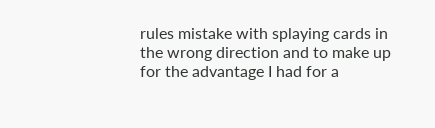rules mistake with splaying cards in the wrong direction and to make up for the advantage I had for a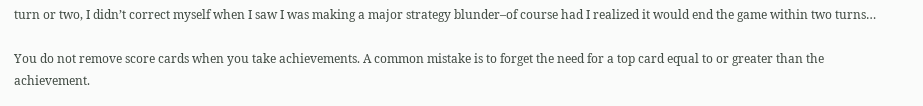turn or two, I didn’t correct myself when I saw I was making a major strategy blunder–of course had I realized it would end the game within two turns…

You do not remove score cards when you take achievements. A common mistake is to forget the need for a top card equal to or greater than the achievement.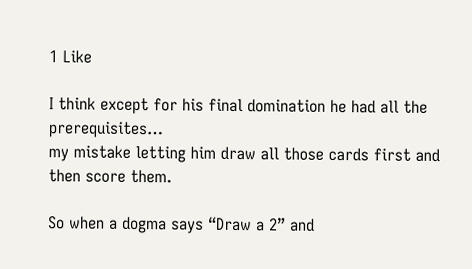1 Like

I think except for his final domination he had all the prerequisites…
my mistake letting him draw all those cards first and then score them.

So when a dogma says “Draw a 2” and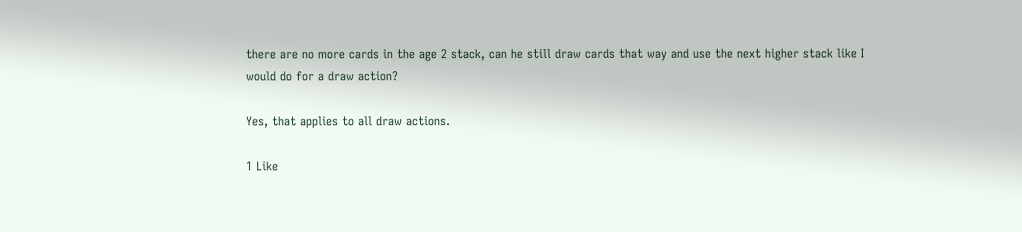there are no more cards in the age 2 stack, can he still draw cards that way and use the next higher stack like I would do for a draw action?

Yes, that applies to all draw actions.

1 Like